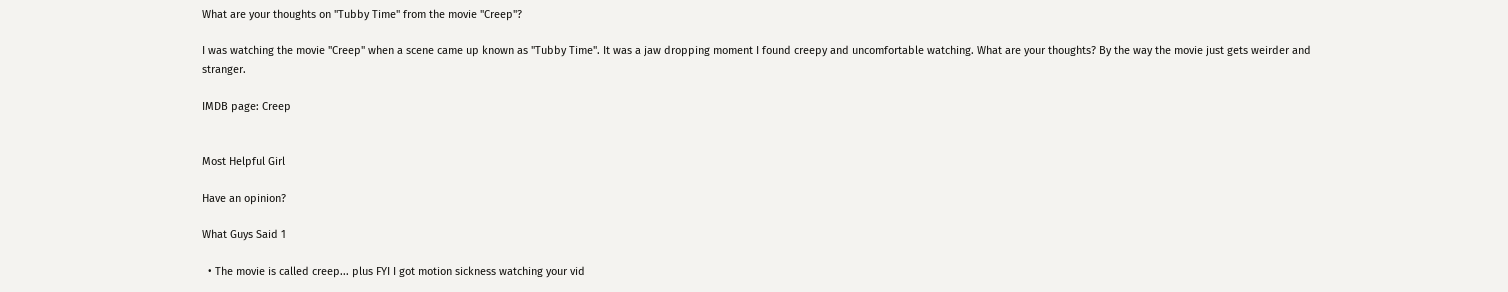What are your thoughts on "Tubby Time" from the movie "Creep"?

I was watching the movie "Creep" when a scene came up known as "Tubby Time". It was a jaw dropping moment I found creepy and uncomfortable watching. What are your thoughts? By the way the movie just gets weirder and stranger.

IMDB page: Creep


Most Helpful Girl

Have an opinion?

What Guys Said 1

  • The movie is called creep... plus FYI I got motion sickness watching your vid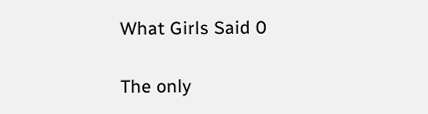What Girls Said 0

The only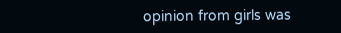opinion from girls was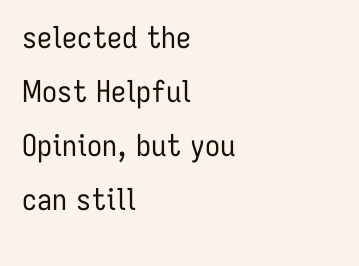selected the Most Helpful Opinion, but you can still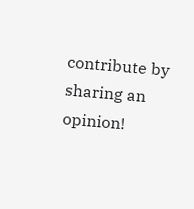contribute by sharing an opinion!